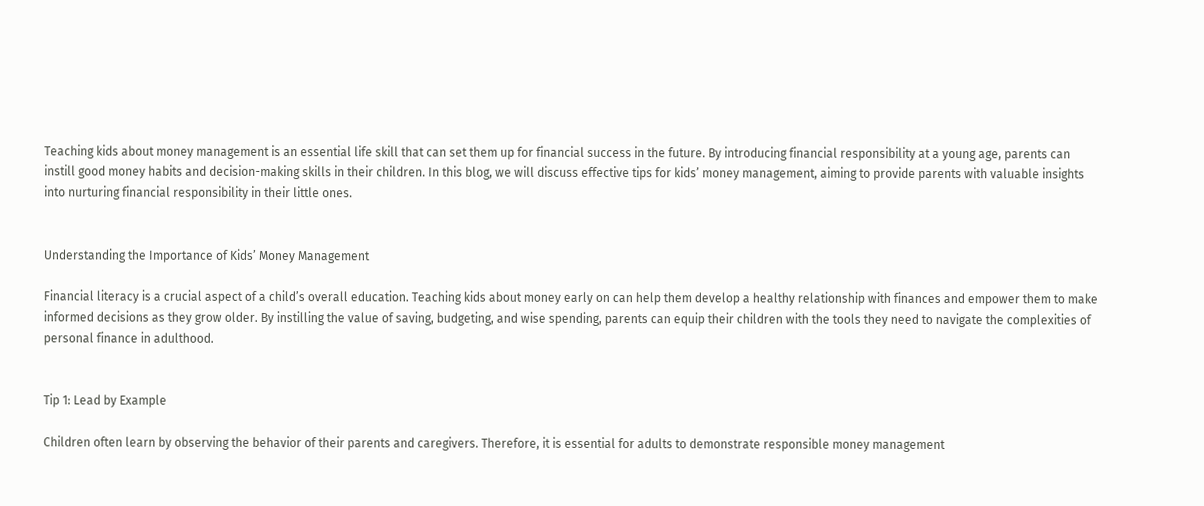Teaching kids about money management is an essential life skill that can set them up for financial success in the future. By introducing financial responsibility at a young age, parents can instill good money habits and decision-making skills in their children. In this blog, we will discuss effective tips for kids’ money management, aiming to provide parents with valuable insights into nurturing financial responsibility in their little ones.


Understanding the Importance of Kids’ Money Management

Financial literacy is a crucial aspect of a child’s overall education. Teaching kids about money early on can help them develop a healthy relationship with finances and empower them to make informed decisions as they grow older. By instilling the value of saving, budgeting, and wise spending, parents can equip their children with the tools they need to navigate the complexities of personal finance in adulthood.


Tip 1: Lead by Example

Children often learn by observing the behavior of their parents and caregivers. Therefore, it is essential for adults to demonstrate responsible money management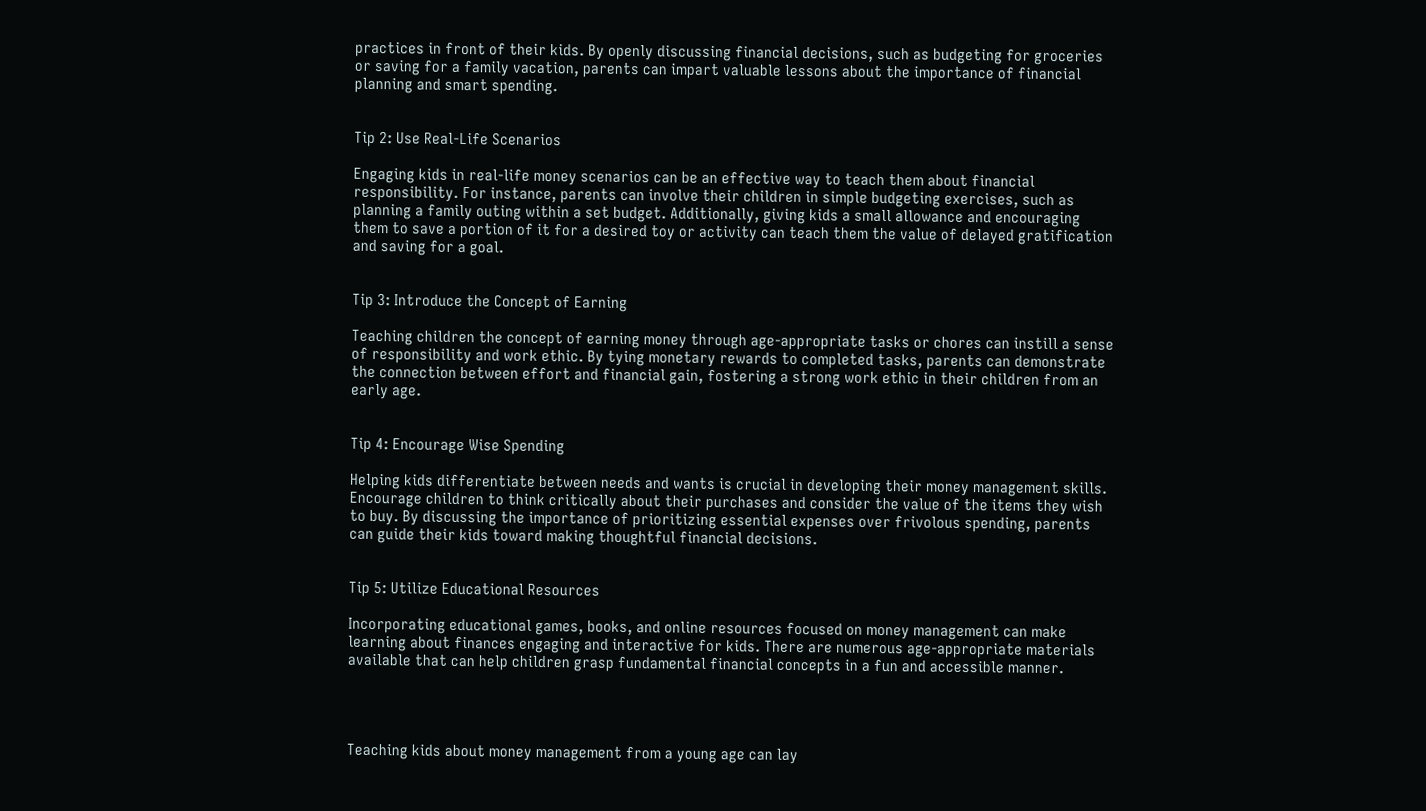practices in front of their kids. By openly discussing financial decisions, such as budgeting for groceries or saving for a family vacation, parents can impart valuable lessons about the importance of financial planning and smart spending.


Tip 2: Use Real-Life Scenarios

Engaging kids in real-life money scenarios can be an effective way to teach them about financial responsibility. For instance, parents can involve their children in simple budgeting exercises, such as planning a family outing within a set budget. Additionally, giving kids a small allowance and encouraging them to save a portion of it for a desired toy or activity can teach them the value of delayed gratification and saving for a goal.


Tip 3: Introduce the Concept of Earning

Teaching children the concept of earning money through age-appropriate tasks or chores can instill a sense of responsibility and work ethic. By tying monetary rewards to completed tasks, parents can demonstrate the connection between effort and financial gain, fostering a strong work ethic in their children from an early age.


Tip 4: Encourage Wise Spending

Helping kids differentiate between needs and wants is crucial in developing their money management skills. Encourage children to think critically about their purchases and consider the value of the items they wish to buy. By discussing the importance of prioritizing essential expenses over frivolous spending, parents can guide their kids toward making thoughtful financial decisions.


Tip 5: Utilize Educational Resources

Incorporating educational games, books, and online resources focused on money management can make learning about finances engaging and interactive for kids. There are numerous age-appropriate materials available that can help children grasp fundamental financial concepts in a fun and accessible manner.




Teaching kids about money management from a young age can lay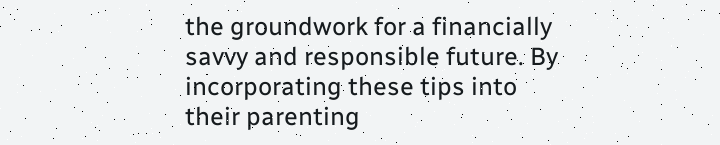the groundwork for a financially savvy and responsible future. By incorporating these tips into their parenting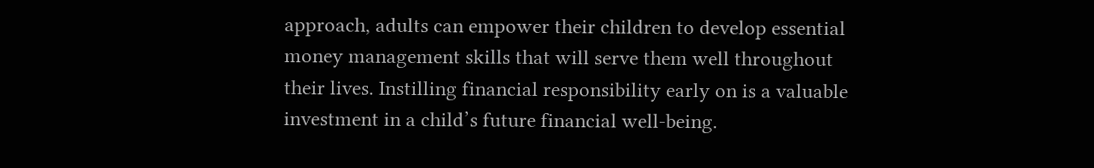approach, adults can empower their children to develop essential money management skills that will serve them well throughout their lives. Instilling financial responsibility early on is a valuable investment in a child’s future financial well-being.